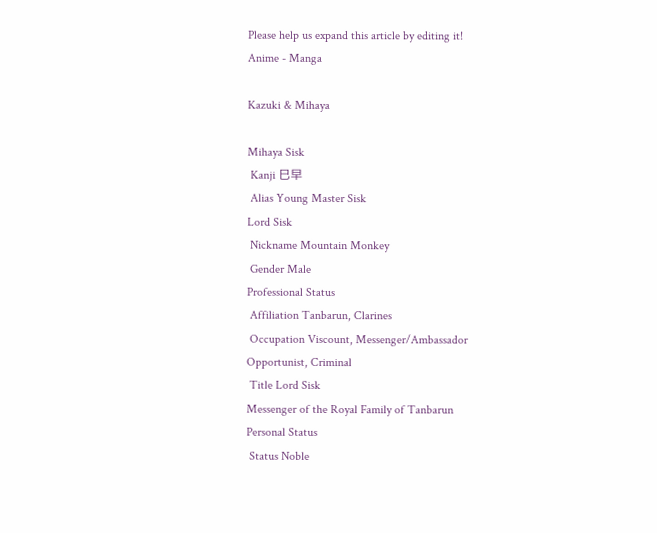Please help us expand this article by editing it!
Anime - Manga

Kazuki & Mihaya

Mihaya Sisk
 Kanji 巳早
 Alias Young Master Sisk
Lord Sisk
 Nickname Mountain Monkey
 Gender Male
Professional Status
 Affiliation Tanbarun, Clarines
 Occupation Viscount, Messenger/Ambassador
Opportunist, Criminal
 Title Lord Sisk
Messenger of the Royal Family of Tanbarun
Personal Status
 Status Noble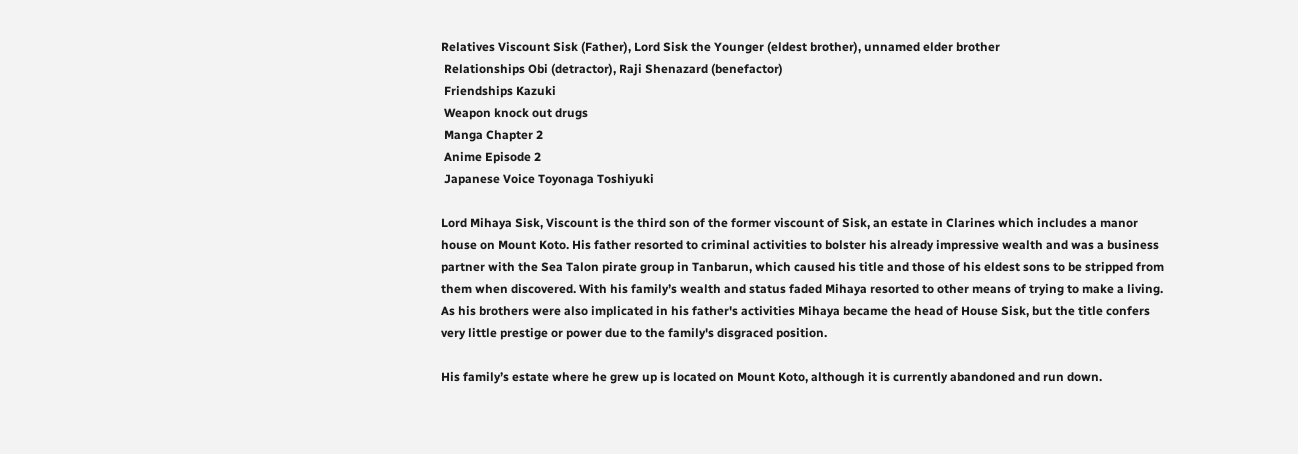Relatives Viscount Sisk (Father), Lord Sisk the Younger (eldest brother), unnamed elder brother
 Relationships Obi (detractor), Raji Shenazard (benefactor)
 Friendships Kazuki
 Weapon knock out drugs
 Manga Chapter 2
 Anime Episode 2
 Japanese Voice Toyonaga Toshiyuki

Lord Mihaya Sisk, Viscount is the third son of the former viscount of Sisk, an estate in Clarines which includes a manor house on Mount Koto. His father resorted to criminal activities to bolster his already impressive wealth and was a business partner with the Sea Talon pirate group in Tanbarun, which caused his title and those of his eldest sons to be stripped from them when discovered. With his family’s wealth and status faded Mihaya resorted to other means of trying to make a living. As his brothers were also implicated in his father's activities Mihaya became the head of House Sisk, but the title confers very little prestige or power due to the family's disgraced position.

His family’s estate where he grew up is located on Mount Koto, although it is currently abandoned and run down.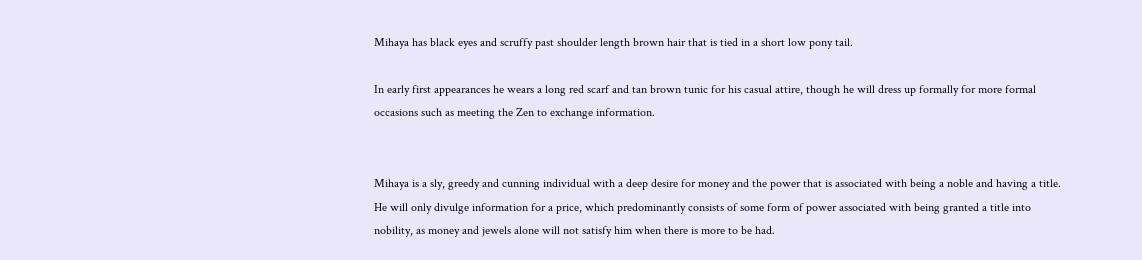Mihaya has black eyes and scruffy past shoulder length brown hair that is tied in a short low pony tail.

In early first appearances he wears a long red scarf and tan brown tunic for his casual attire, though he will dress up formally for more formal occasions such as meeting the Zen to exchange information.


Mihaya is a sly, greedy and cunning individual with a deep desire for money and the power that is associated with being a noble and having a title. He will only divulge information for a price, which predominantly consists of some form of power associated with being granted a title into nobility, as money and jewels alone will not satisfy him when there is more to be had.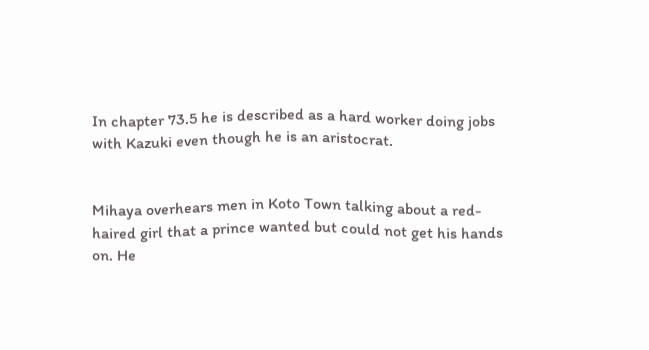In chapter 73.5 he is described as a hard worker doing jobs with Kazuki even though he is an aristocrat.


Mihaya overhears men in Koto Town talking about a red-haired girl that a prince wanted but could not get his hands on. He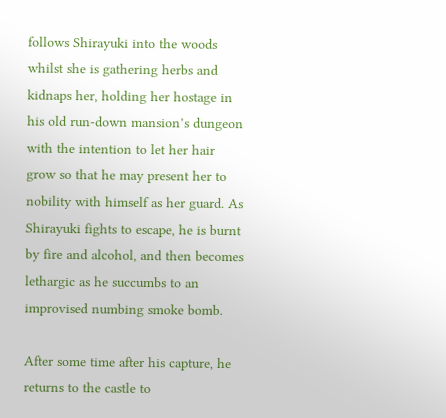follows Shirayuki into the woods whilst she is gathering herbs and kidnaps her, holding her hostage in his old run-down mansion’s dungeon with the intention to let her hair grow so that he may present her to nobility with himself as her guard. As Shirayuki fights to escape, he is burnt by fire and alcohol, and then becomes lethargic as he succumbs to an improvised numbing smoke bomb.

After some time after his capture, he returns to the castle to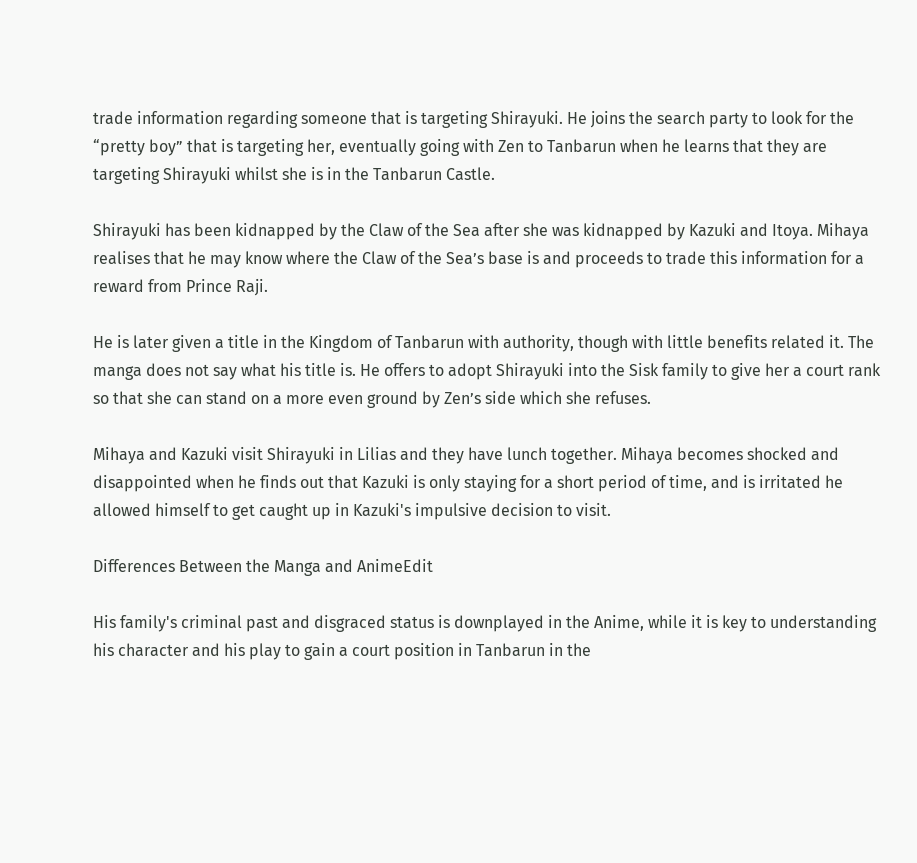trade information regarding someone that is targeting Shirayuki. He joins the search party to look for the “pretty boy” that is targeting her, eventually going with Zen to Tanbarun when he learns that they are targeting Shirayuki whilst she is in the Tanbarun Castle.

Shirayuki has been kidnapped by the Claw of the Sea after she was kidnapped by Kazuki and Itoya. Mihaya realises that he may know where the Claw of the Sea’s base is and proceeds to trade this information for a reward from Prince Raji.

He is later given a title in the Kingdom of Tanbarun with authority, though with little benefits related it. The manga does not say what his title is. He offers to adopt Shirayuki into the Sisk family to give her a court rank so that she can stand on a more even ground by Zen’s side which she refuses.

Mihaya and Kazuki visit Shirayuki in Lilias and they have lunch together. Mihaya becomes shocked and disappointed when he finds out that Kazuki is only staying for a short period of time, and is irritated he allowed himself to get caught up in Kazuki's impulsive decision to visit.

Differences Between the Manga and AnimeEdit

His family's criminal past and disgraced status is downplayed in the Anime, while it is key to understanding his character and his play to gain a court position in Tanbarun in the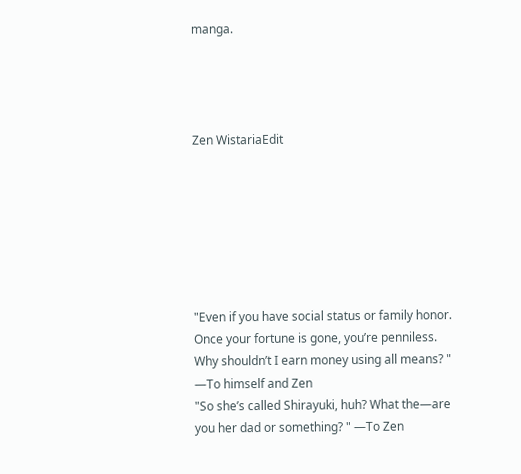manga.




Zen WistariaEdit







"Even if you have social status or family honor. Once your fortune is gone, you’re penniless. Why shouldn’t I earn money using all means? " —To himself and Zen
"So she’s called Shirayuki, huh? What the—are you her dad or something? " —To Zen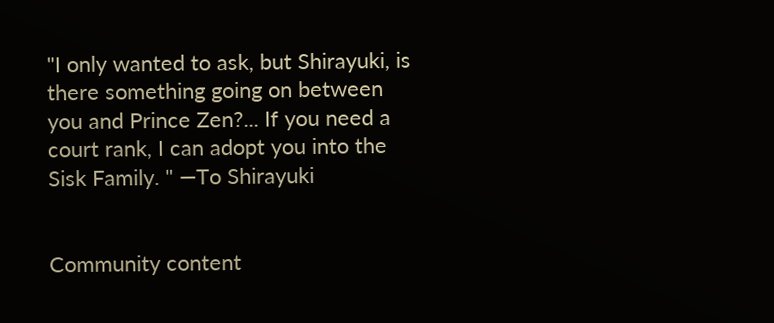"I only wanted to ask, but Shirayuki, is there something going on between you and Prince Zen?... If you need a court rank, I can adopt you into the Sisk Family. " —To Shirayuki


Community content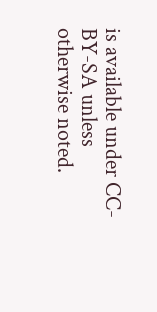is available under CC-BY-SA unless otherwise noted.